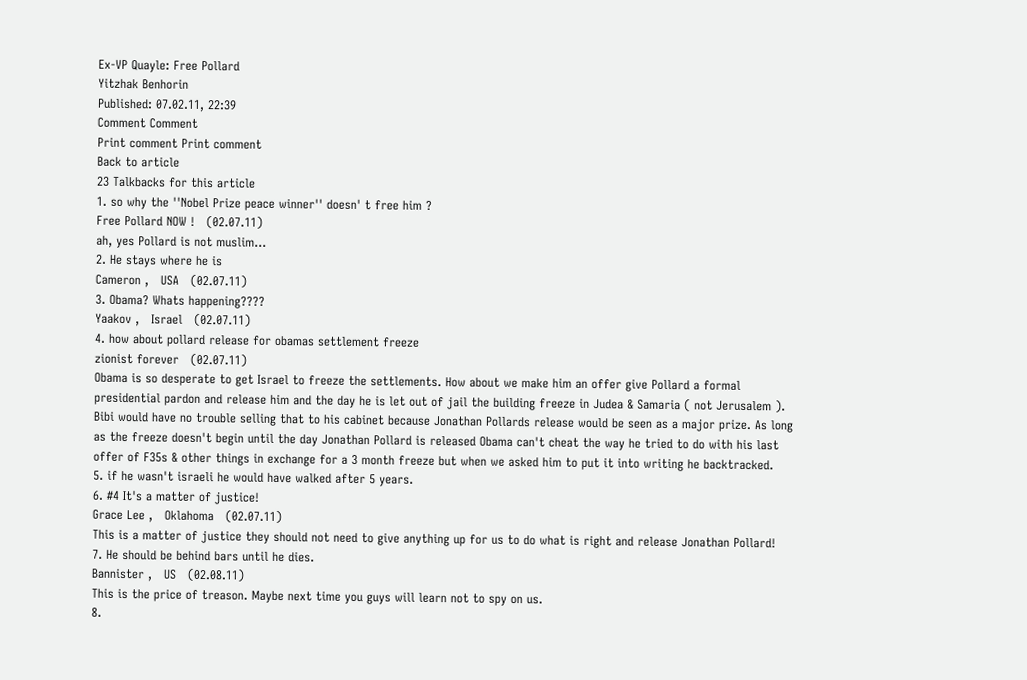Ex-VP Quayle: Free Pollard
Yitzhak Benhorin
Published: 07.02.11, 22:39
Comment Comment
Print comment Print comment
Back to article
23 Talkbacks for this article
1. so why the ''Nobel Prize peace winner'' doesn' t free him ?
Free Pollard NOW !   (02.07.11)
ah, yes Pollard is not muslim...
2. He stays where he is
Cameron ,   USA   (02.07.11)
3. Obama? Whats happening????
Yaakov ,   Israel   (02.07.11)
4. how about pollard release for obamas settlement freeze
zionist forever   (02.07.11)
Obama is so desperate to get Israel to freeze the settlements. How about we make him an offer give Pollard a formal presidential pardon and release him and the day he is let out of jail the building freeze in Judea & Samaria ( not Jerusalem ). Bibi would have no trouble selling that to his cabinet because Jonathan Pollards release would be seen as a major prize. As long as the freeze doesn't begin until the day Jonathan Pollard is released Obama can't cheat the way he tried to do with his last offer of F35s & other things in exchange for a 3 month freeze but when we asked him to put it into writing he backtracked.
5. if he wasn't israeli he would have walked after 5 years.
6. #4 It's a matter of justice!
Grace Lee ,   Oklahoma   (02.07.11)
This is a matter of justice they should not need to give anything up for us to do what is right and release Jonathan Pollard!
7. He should be behind bars until he dies.
Bannister ,   US   (02.08.11)
This is the price of treason. Maybe next time you guys will learn not to spy on us.
8.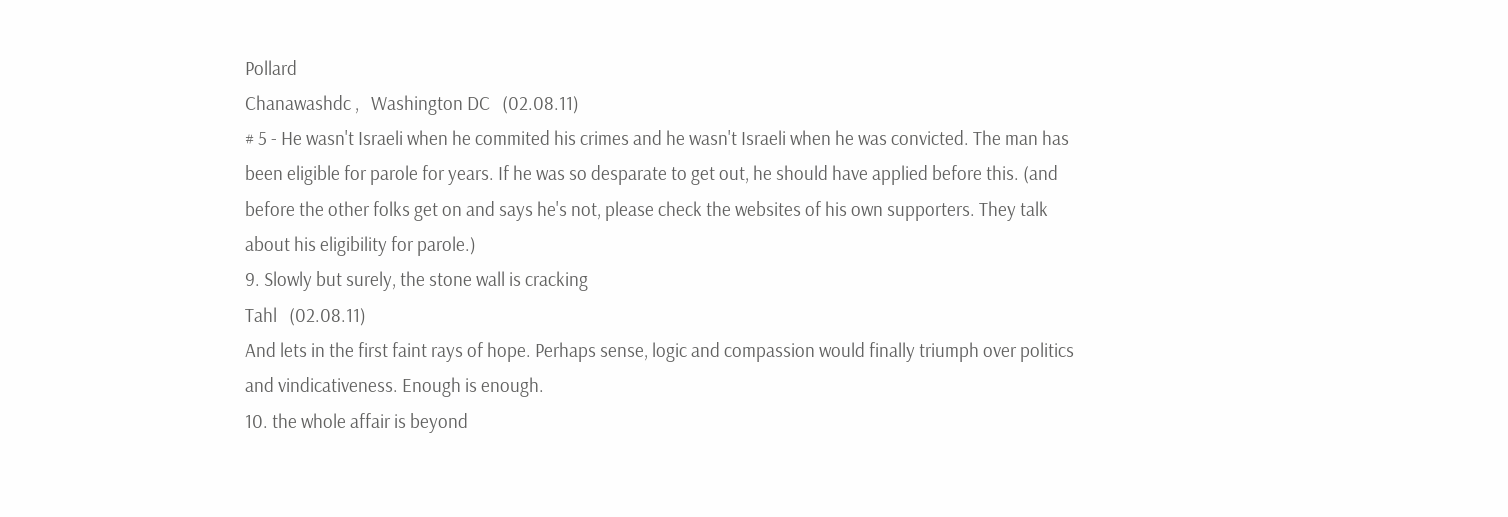Pollard
Chanawashdc ,   Washington DC   (02.08.11)
# 5 - He wasn't Israeli when he commited his crimes and he wasn't Israeli when he was convicted. The man has been eligible for parole for years. If he was so desparate to get out, he should have applied before this. (and before the other folks get on and says he's not, please check the websites of his own supporters. They talk about his eligibility for parole.)
9. Slowly but surely, the stone wall is cracking
Tahl   (02.08.11)
And lets in the first faint rays of hope. Perhaps sense, logic and compassion would finally triumph over politics and vindicativeness. Enough is enough.
10. the whole affair is beyond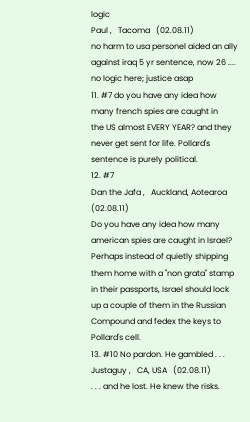logic
Paul ,   Tacoma   (02.08.11)
no harm to usa personel aided an ally against iraq 5 yr sentence, now 26 .... no logic here; justice asap
11. #7 do you have any idea how many french spies are caught in
the US almost EVERY YEAR? and they never get sent for life. Pollard's sentence is purely political.
12. #7
Dan the Jafa ,   Auckland, Aotearoa   (02.08.11)
Do you have any idea how many american spies are caught in Israel? Perhaps instead of quietly shipping them home with a "non grata" stamp in their passports, Israel should lock up a couple of them in the Russian Compound and fedex the keys to Pollard's cell.
13. #10 No pardon. He gambled . . .
Justaguy ,   CA, USA   (02.08.11)
. . . and he lost. He knew the risks.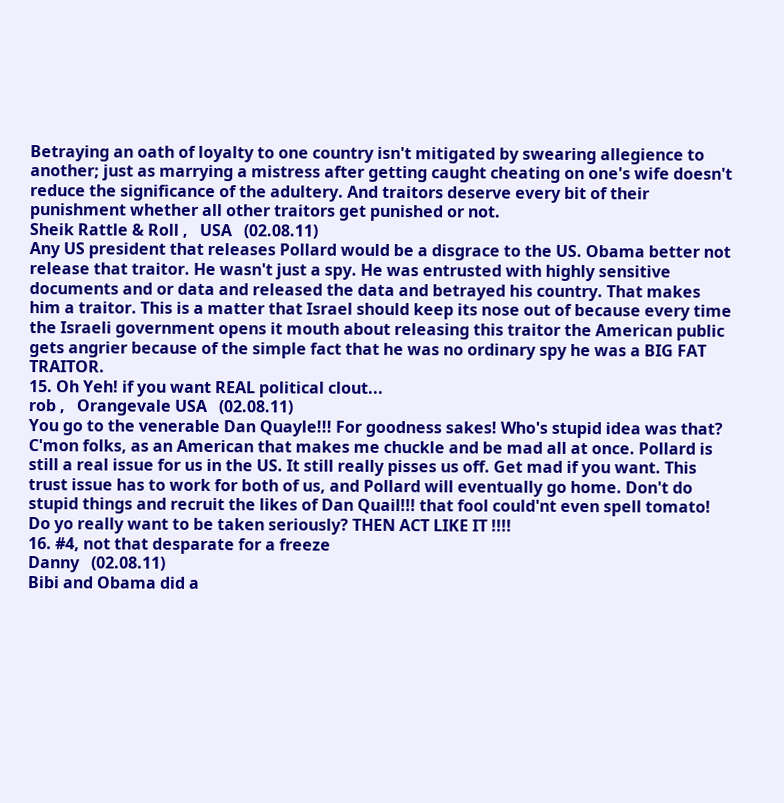Betraying an oath of loyalty to one country isn't mitigated by swearing allegience to another; just as marrying a mistress after getting caught cheating on one's wife doesn't reduce the significance of the adultery. And traitors deserve every bit of their punishment whether all other traitors get punished or not.
Sheik Rattle & Roll ,   USA   (02.08.11)
Any US president that releases Pollard would be a disgrace to the US. Obama better not release that traitor. He wasn't just a spy. He was entrusted with highly sensitive documents and or data and released the data and betrayed his country. That makes him a traitor. This is a matter that Israel should keep its nose out of because every time the Israeli government opens it mouth about releasing this traitor the American public gets angrier because of the simple fact that he was no ordinary spy he was a BIG FAT TRAITOR.
15. Oh Yeh! if you want REAL political clout...
rob ,   Orangevale USA   (02.08.11)
You go to the venerable Dan Quayle!!! For goodness sakes! Who's stupid idea was that? C'mon folks, as an American that makes me chuckle and be mad all at once. Pollard is still a real issue for us in the US. It still really pisses us off. Get mad if you want. This trust issue has to work for both of us, and Pollard will eventually go home. Don't do stupid things and recruit the likes of Dan Quail!!! that fool could'nt even spell tomato! Do yo really want to be taken seriously? THEN ACT LIKE IT !!!!
16. #4, not that desparate for a freeze
Danny   (02.08.11)
Bibi and Obama did a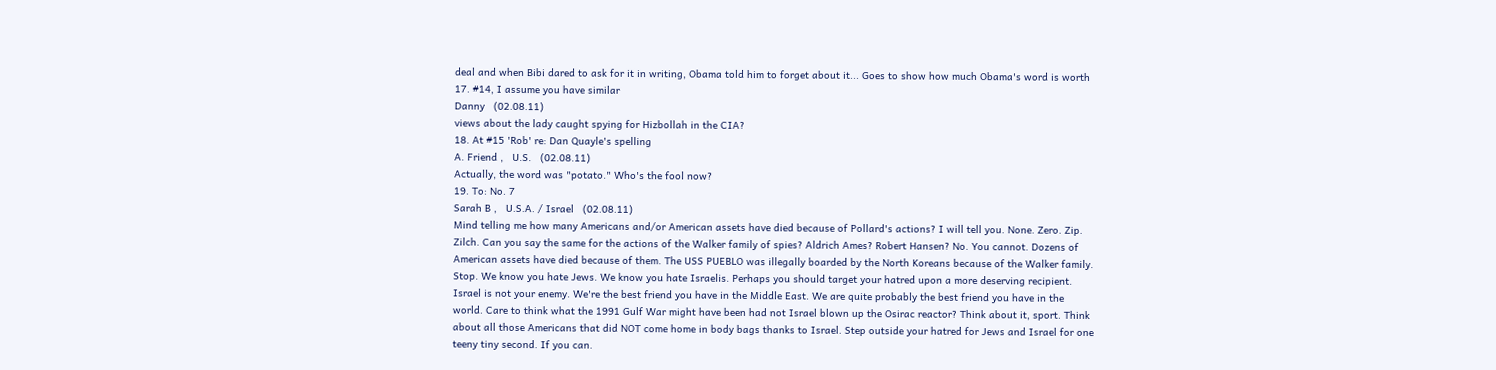deal and when Bibi dared to ask for it in writing, Obama told him to forget about it... Goes to show how much Obama's word is worth
17. #14, I assume you have similar
Danny   (02.08.11)
views about the lady caught spying for Hizbollah in the CIA?
18. At #15 'Rob' re: Dan Quayle's spelling
A. Friend ,   U.S.   (02.08.11)
Actually, the word was "potato." Who's the fool now?
19. To: No. 7
Sarah B ,   U.S.A. / Israel   (02.08.11)
Mind telling me how many Americans and/or American assets have died because of Pollard's actions? I will tell you. None. Zero. Zip. Zilch. Can you say the same for the actions of the Walker family of spies? Aldrich Ames? Robert Hansen? No. You cannot. Dozens of American assets have died because of them. The USS PUEBLO was illegally boarded by the North Koreans because of the Walker family. Stop. We know you hate Jews. We know you hate Israelis. Perhaps you should target your hatred upon a more deserving recipient. Israel is not your enemy. We're the best friend you have in the Middle East. We are quite probably the best friend you have in the world. Care to think what the 1991 Gulf War might have been had not Israel blown up the Osirac reactor? Think about it, sport. Think about all those Americans that did NOT come home in body bags thanks to Israel. Step outside your hatred for Jews and Israel for one teeny tiny second. If you can.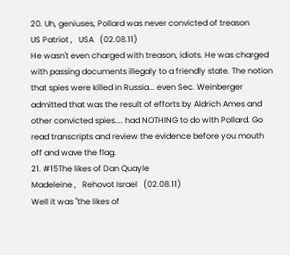20. Uh, geniuses, Pollard was never convicted of treason
US Patriot ,   USA   (02.08.11)
He wasn't even charged with treason, idiots. He was charged with passing documents illegaly to a friendly state. The notion that spies were killed in Russia... even Sec. Weinberger admitted that was the result of efforts by Aldrich Ames and other convicted spies.... had NOTHING to do with Pollard. Go read transcripts and review the evidence before you mouth off and wave the flag.
21. #15The likes of Dan Quayle
Madeleine ,   Rehovot Israel   (02.08.11)
Well it was "the likes of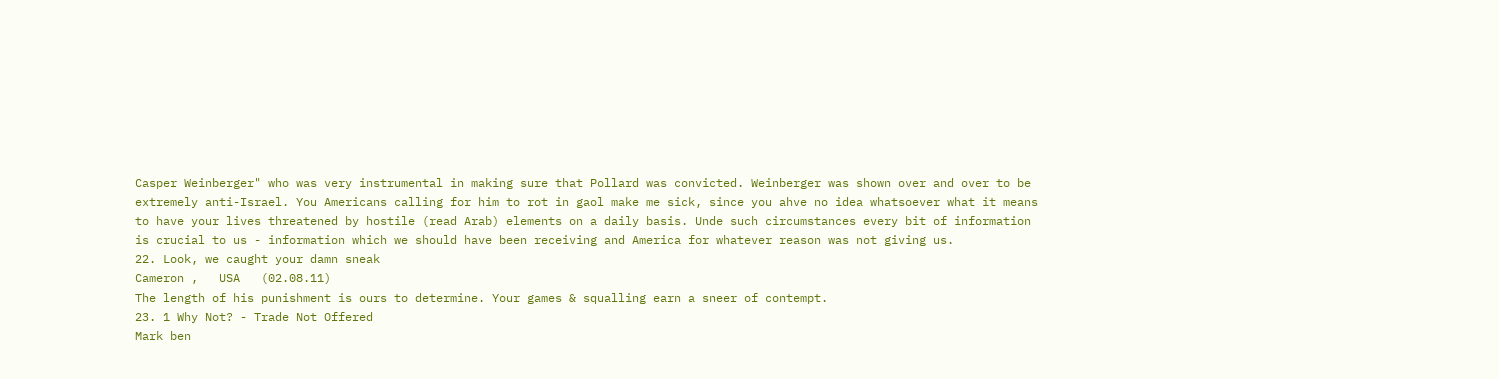Casper Weinberger" who was very instrumental in making sure that Pollard was convicted. Weinberger was shown over and over to be extremely anti-Israel. You Americans calling for him to rot in gaol make me sick, since you ahve no idea whatsoever what it means to have your lives threatened by hostile (read Arab) elements on a daily basis. Unde such circumstances every bit of information is crucial to us - information which we should have been receiving and America for whatever reason was not giving us.
22. Look, we caught your damn sneak
Cameron ,   USA   (02.08.11)
The length of his punishment is ours to determine. Your games & squalling earn a sneer of contempt.
23. 1 Why Not? - Trade Not Offered
Mark ben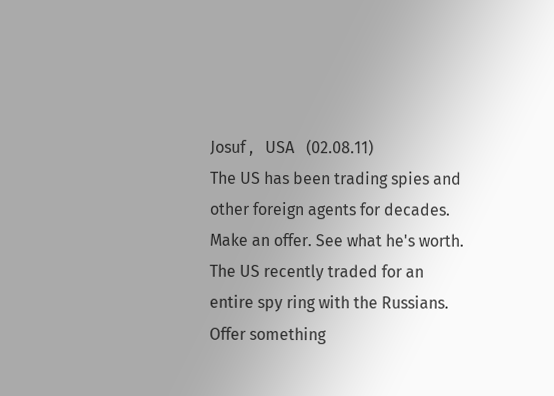Josuf ,   USA   (02.08.11)
The US has been trading spies and other foreign agents for decades. Make an offer. See what he's worth. The US recently traded for an entire spy ring with the Russians. Offer something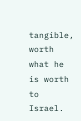tangible, worth what he is worth to Israel.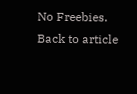No Freebies.
Back to article